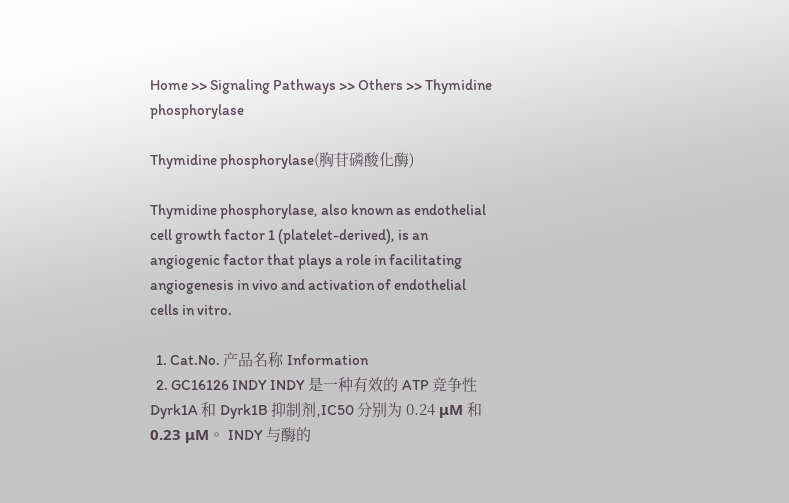Home >> Signaling Pathways >> Others >> Thymidine phosphorylase

Thymidine phosphorylase(胸苷磷酸化酶)

Thymidine phosphorylase, also known as endothelial cell growth factor 1 (platelet-derived), is an angiogenic factor that plays a role in facilitating angiogenesis in vivo and activation of endothelial cells in vitro.

  1. Cat.No. 产品名称 Information
  2. GC16126 INDY INDY 是一种有效的 ATP 竞争性 Dyrk1A 和 Dyrk1B 抑制剂,IC50 分别为 0.24 μM 和 0.23 μM。 INDY 与酶的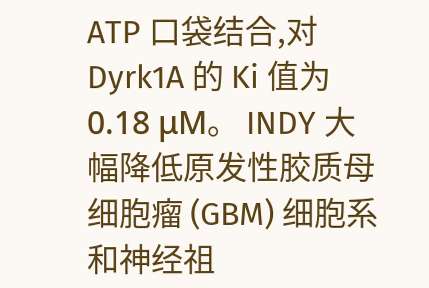ATP 口袋结合,对 Dyrk1A 的 Ki 值为 0.18 μM。 INDY 大幅降低原发性胶质母细胞瘤 (GBM) 细胞系和神经祖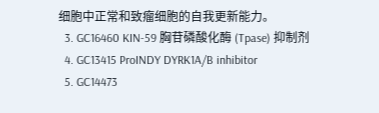细胞中正常和致瘤细胞的自我更新能力。
  3. GC16460 KIN-59 胸苷磷酸化酶 (Tpase) 抑制剂
  4. GC13415 ProINDY DYRK1A/B inhibitor
  5. GC14473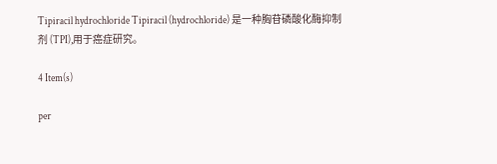Tipiracil hydrochloride Tipiracil (hydrochloride) 是一种胸苷磷酸化酶抑制剂 (TPI),用于癌症研究。

4 Item(s)

per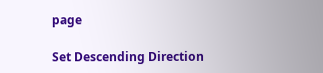page

Set Descending Direction